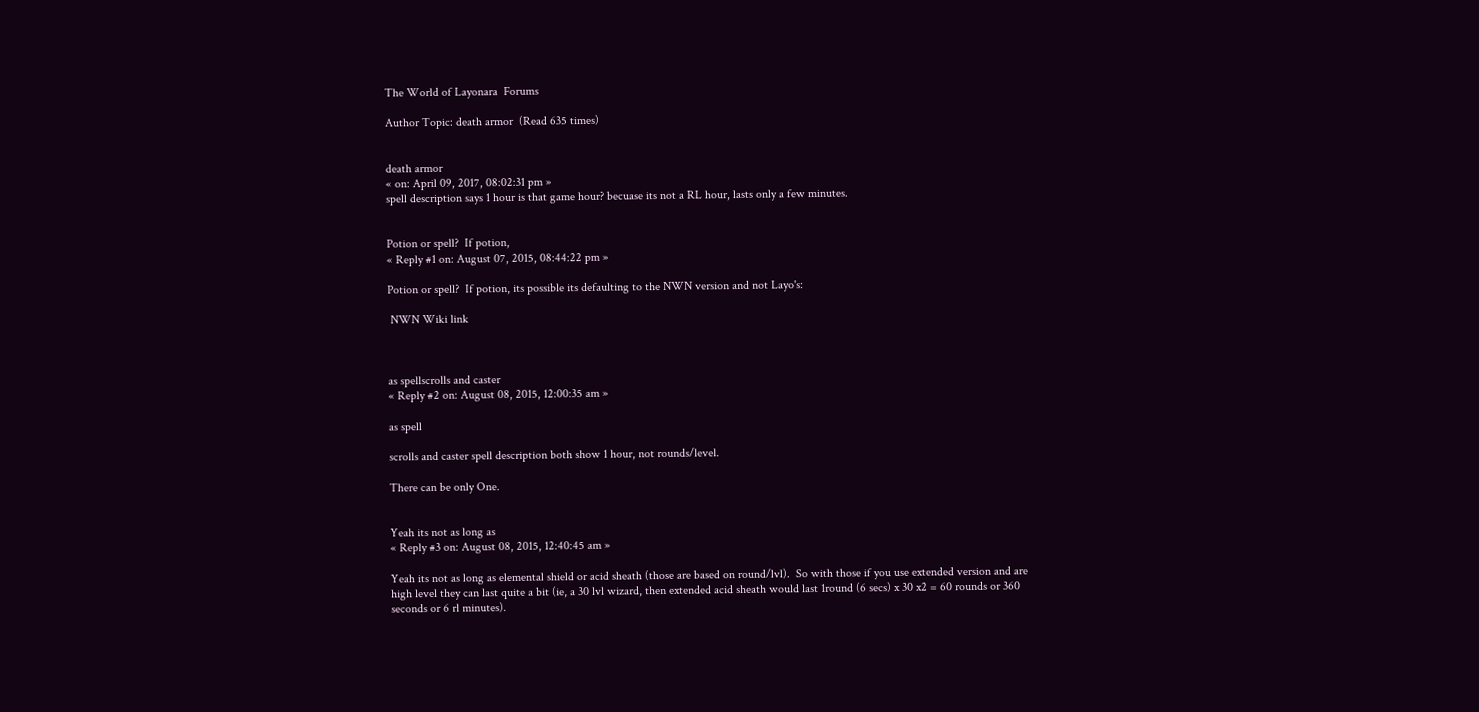The World of Layonara  Forums

Author Topic: death armor  (Read 635 times)


death armor
« on: April 09, 2017, 08:02:31 pm »
spell description says 1 hour is that game hour? becuase its not a RL hour, lasts only a few minutes.


Potion or spell?  If potion,
« Reply #1 on: August 07, 2015, 08:44:22 pm »

Potion or spell?  If potion, its possible its defaulting to the NWN version and not Layo's:

 NWN Wiki link



as spellscrolls and caster
« Reply #2 on: August 08, 2015, 12:00:35 am »

as spell

scrolls and caster spell description both show 1 hour, not rounds/level.

There can be only One.


Yeah its not as long as
« Reply #3 on: August 08, 2015, 12:40:45 am »

Yeah its not as long as elemental shield or acid sheath (those are based on round/lvl).  So with those if you use extended version and are high level they can last quite a bit (ie, a 30 lvl wizard, then extended acid sheath would last 1round (6 secs) x 30 x2 = 60 rounds or 360 seconds or 6 rl minutes).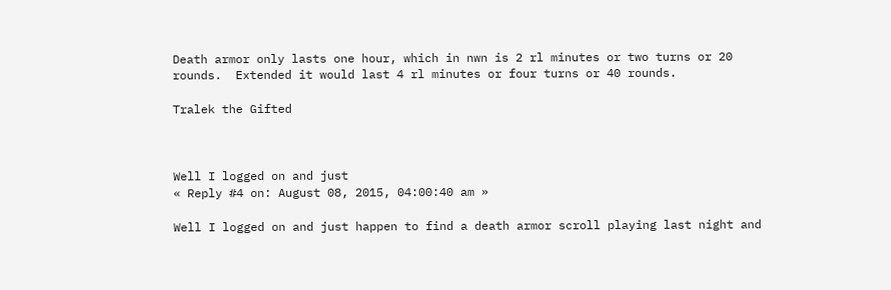Death armor only lasts one hour, which in nwn is 2 rl minutes or two turns or 20 rounds.  Extended it would last 4 rl minutes or four turns or 40 rounds.

Tralek the Gifted



Well I logged on and just
« Reply #4 on: August 08, 2015, 04:00:40 am »

Well I logged on and just happen to find a death armor scroll playing last night and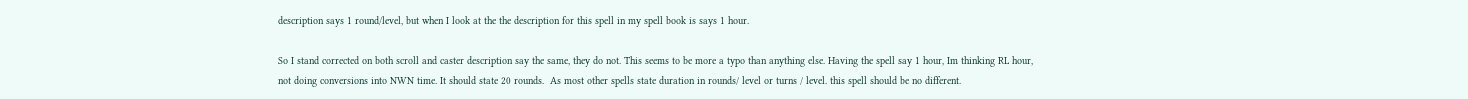description says 1 round/level, but when I look at the the description for this spell in my spell book is says 1 hour.

So I stand corrected on both scroll and caster description say the same, they do not. This seems to be more a typo than anything else. Having the spell say 1 hour, Im thinking RL hour, not doing conversions into NWN time. It should state 20 rounds.  As most other spells state duration in rounds/ level or turns / level. this spell should be no different.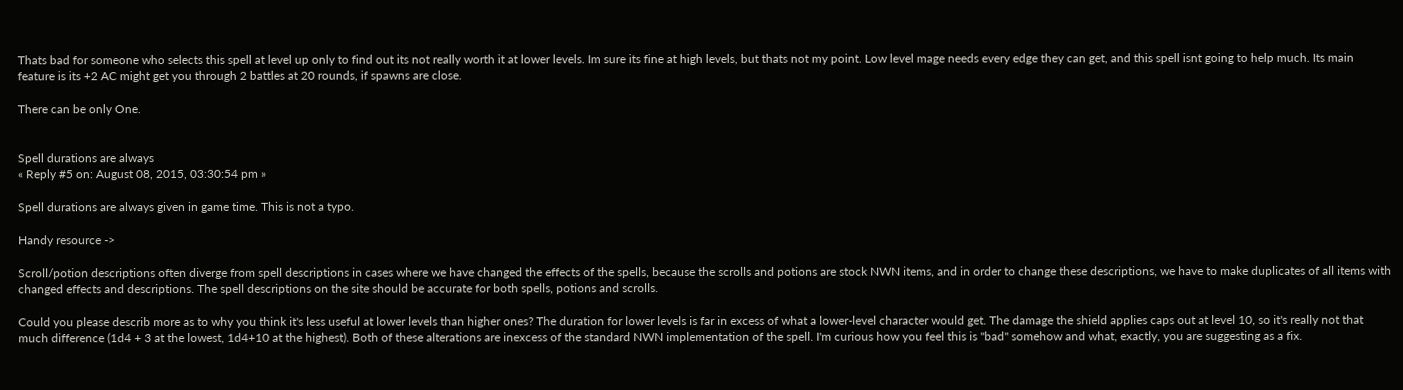Thats bad for someone who selects this spell at level up only to find out its not really worth it at lower levels. Im sure its fine at high levels, but thats not my point. Low level mage needs every edge they can get, and this spell isnt going to help much. Its main feature is its +2 AC might get you through 2 battles at 20 rounds, if spawns are close.

There can be only One.


Spell durations are always
« Reply #5 on: August 08, 2015, 03:30:54 pm »

Spell durations are always given in game time. This is not a typo.

Handy resource ->

Scroll/potion descriptions often diverge from spell descriptions in cases where we have changed the effects of the spells, because the scrolls and potions are stock NWN items, and in order to change these descriptions, we have to make duplicates of all items with changed effects and descriptions. The spell descriptions on the site should be accurate for both spells, potions and scrolls.

Could you please describ more as to why you think it's less useful at lower levels than higher ones? The duration for lower levels is far in excess of what a lower-level character would get. The damage the shield applies caps out at level 10, so it's really not that much difference (1d4 + 3 at the lowest, 1d4+10 at the highest). Both of these alterations are inexcess of the standard NWN implementation of the spell. I'm curious how you feel this is "bad" somehow and what, exactly, you are suggesting as a fix.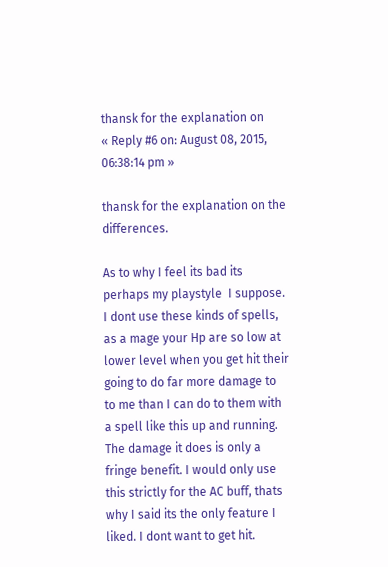thansk for the explanation on
« Reply #6 on: August 08, 2015, 06:38:14 pm »

thansk for the explanation on the differences.

As to why I feel its bad its perhaps my playstyle  I suppose. I dont use these kinds of spells, as a mage your Hp are so low at lower level when you get hit their going to do far more damage to to me than I can do to them with a spell like this up and running.  The damage it does is only a fringe benefit. I would only use this strictly for the AC buff, thats why I said its the only feature I liked. I dont want to get hit.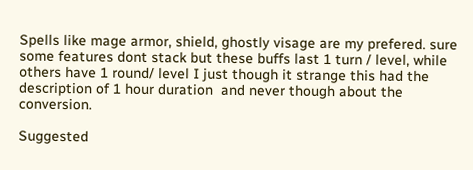Spells like mage armor, shield, ghostly visage are my prefered. sure some features dont stack but these buffs last 1 turn / level, while others have 1 round/ level I just though it strange this had the description of 1 hour duration  and never though about the conversion.

Suggested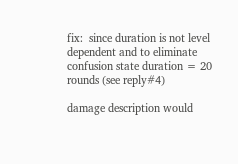fix:  since duration is not level dependent and to eliminate confusion state duration = 20 rounds (see reply#4)

damage description would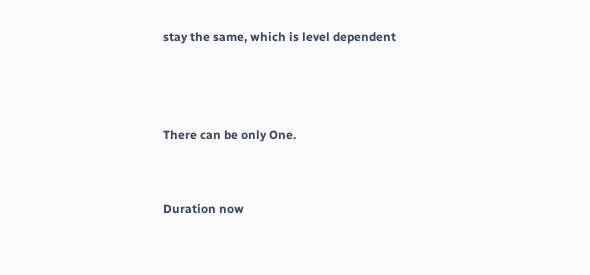stay the same, which is level dependent



There can be only One.


Duration now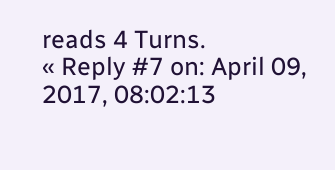reads 4 Turns.
« Reply #7 on: April 09, 2017, 08:02:13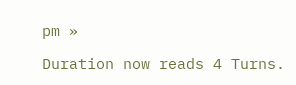pm »

Duration now reads 4 Turns.